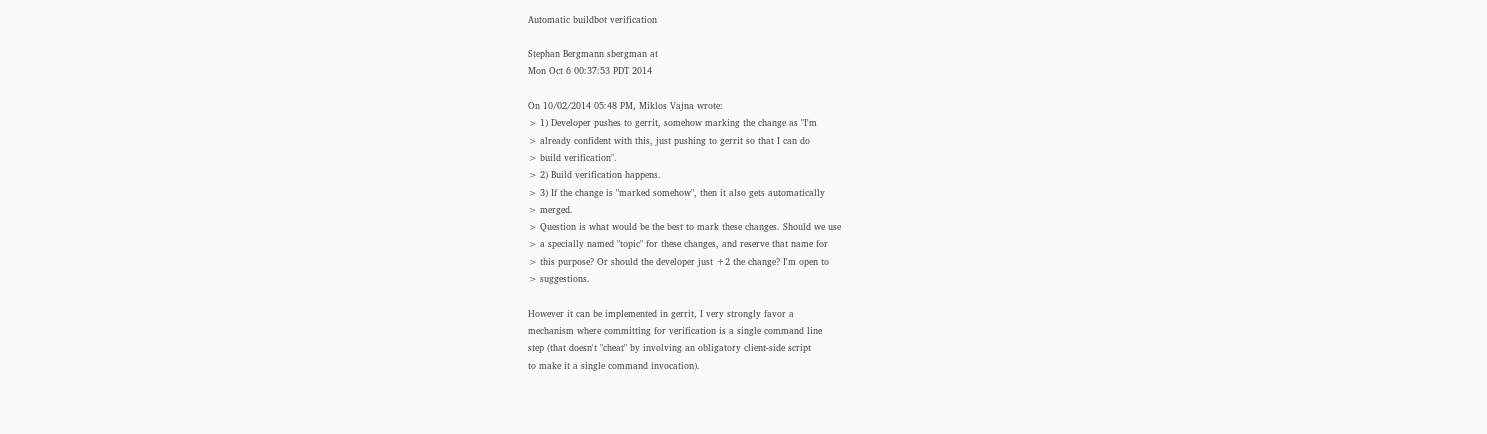Automatic buildbot verification

Stephan Bergmann sbergman at
Mon Oct 6 00:37:53 PDT 2014

On 10/02/2014 05:48 PM, Miklos Vajna wrote:
> 1) Developer pushes to gerrit, somehow marking the change as "I'm
> already confident with this, just pushing to gerrit so that I can do
> build verification".
> 2) Build verification happens.
> 3) If the change is "marked somehow", then it also gets automatically
> merged.
> Question is what would be the best to mark these changes. Should we use
> a specially named "topic" for these changes, and reserve that name for
> this purpose? Or should the developer just +2 the change? I'm open to
> suggestions.

However it can be implemented in gerrit, I very strongly favor a
mechanism where committing for verification is a single command line
step (that doesn't "cheat" by involving an obligatory client-side script
to make it a single command invocation).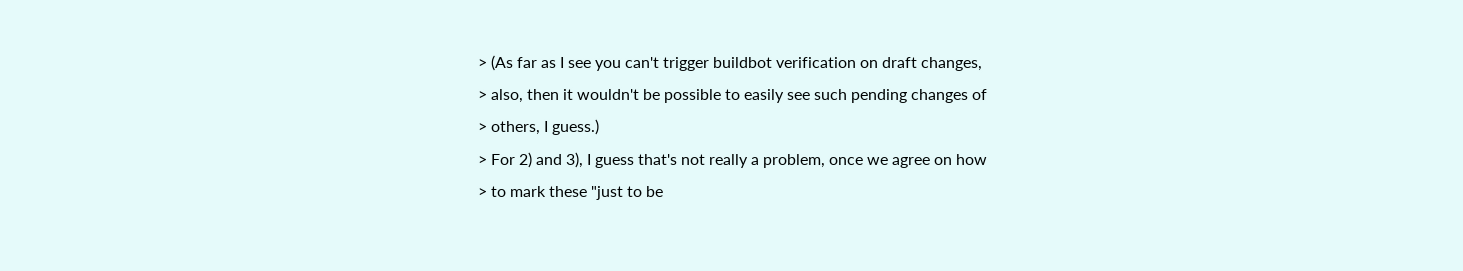> (As far as I see you can't trigger buildbot verification on draft changes,
> also, then it wouldn't be possible to easily see such pending changes of
> others, I guess.)
> For 2) and 3), I guess that's not really a problem, once we agree on how
> to mark these "just to be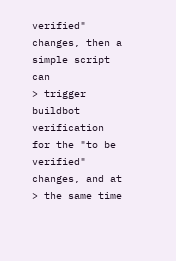verified" changes, then a simple script can
> trigger buildbot verification for the "to be verified" changes, and at
> the same time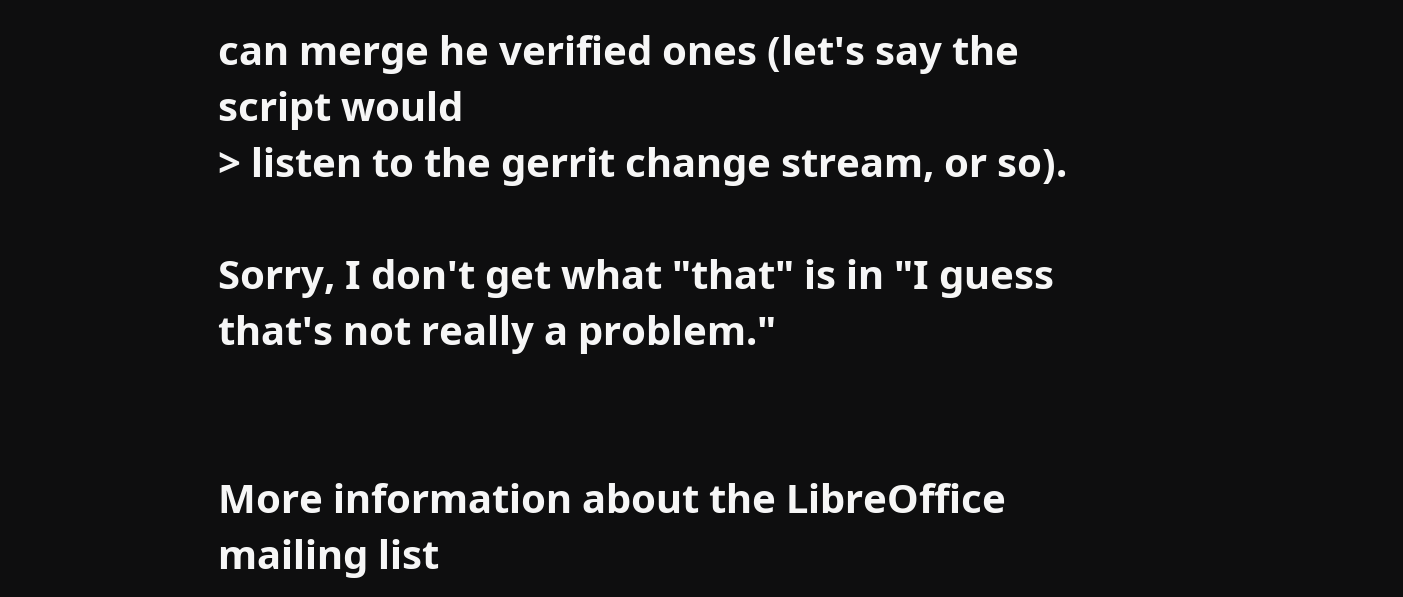can merge he verified ones (let's say the script would
> listen to the gerrit change stream, or so).

Sorry, I don't get what "that" is in "I guess that's not really a problem."


More information about the LibreOffice mailing list